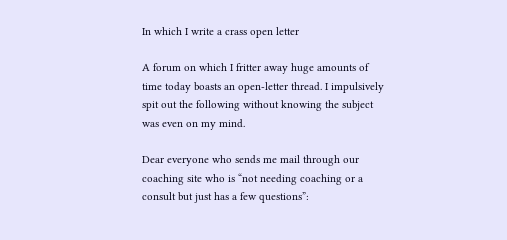In which I write a crass open letter

A forum on which I fritter away huge amounts of time today boasts an open-letter thread. I impulsively spit out the following without knowing the subject was even on my mind.

Dear everyone who sends me mail through our coaching site who is “not needing coaching or a consult but just has a few questions”: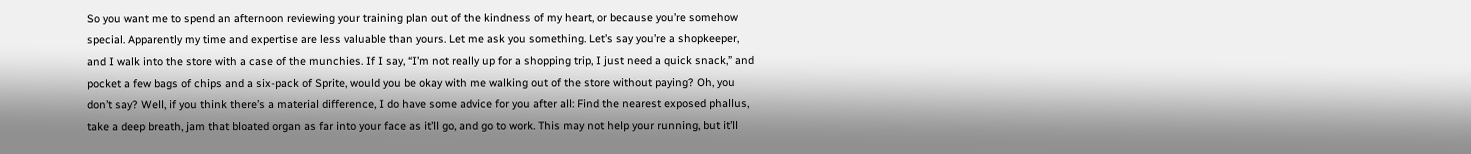So you want me to spend an afternoon reviewing your training plan out of the kindness of my heart, or because you’re somehow special. Apparently my time and expertise are less valuable than yours. Let me ask you something. Let’s say you’re a shopkeeper, and I walk into the store with a case of the munchies. If I say, “I’m not really up for a shopping trip, I just need a quick snack,” and pocket a few bags of chips and a six-pack of Sprite, would you be okay with me walking out of the store without paying? Oh, you don’t say? Well, if you think there’s a material difference, I do have some advice for you after all: Find the nearest exposed phallus, take a deep breath, jam that bloated organ as far into your face as it’ll go, and go to work. This may not help your running, but it’ll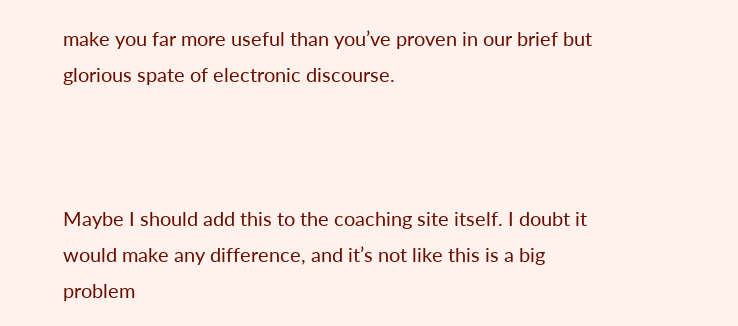make you far more useful than you’ve proven in our brief but glorious spate of electronic discourse.



Maybe I should add this to the coaching site itself. I doubt it would make any difference, and it’s not like this is a big problem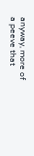anyway, more of a peeve that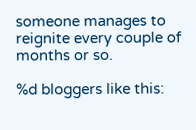someone manages to reignite every couple of months or so.

%d bloggers like this: